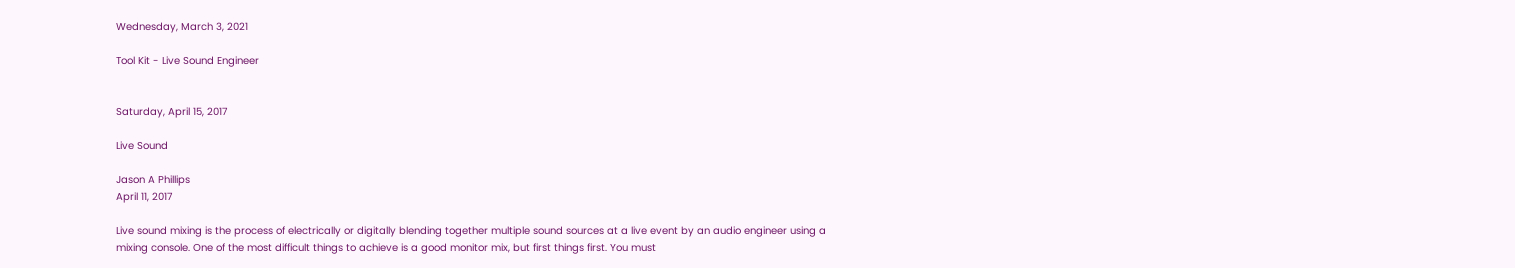Wednesday, March 3, 2021

Tool Kit - Live Sound Engineer


Saturday, April 15, 2017

Live Sound

Jason A Phillips
April 11, 2017

Live sound mixing is the process of electrically or digitally blending together multiple sound sources at a live event by an audio engineer using a mixing console. One of the most difficult things to achieve is a good monitor mix, but first things first. You must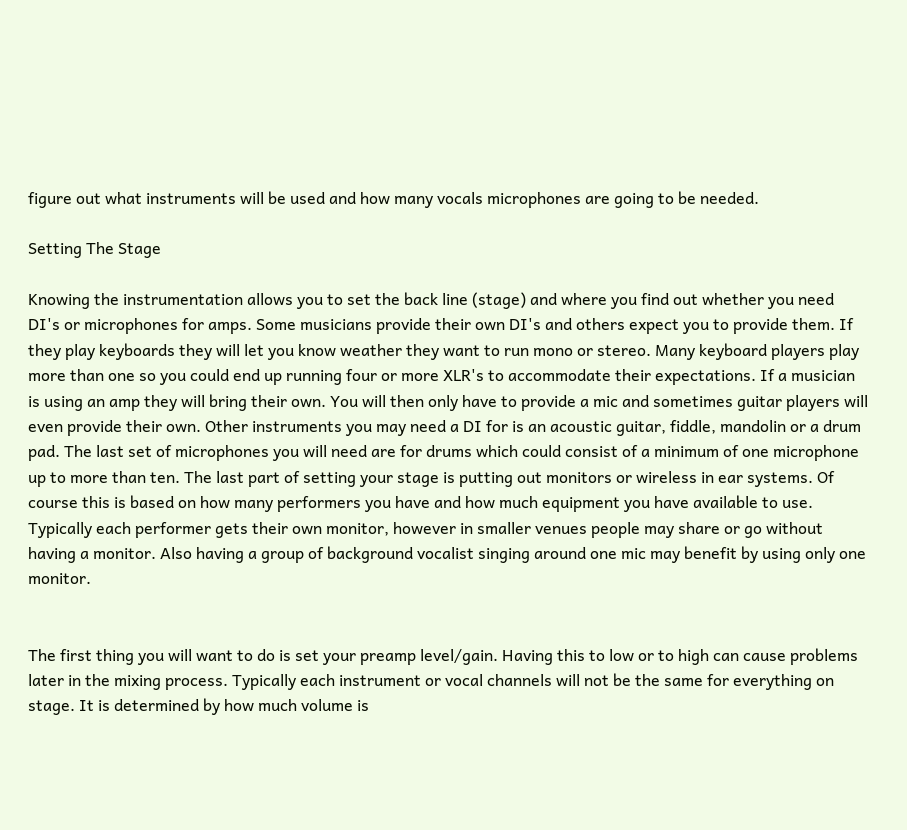figure out what instruments will be used and how many vocals microphones are going to be needed.

Setting The Stage

Knowing the instrumentation allows you to set the back line (stage) and where you find out whether you need DI's or microphones for amps. Some musicians provide their own DI's and others expect you to provide them. If they play keyboards they will let you know weather they want to run mono or stereo. Many keyboard players play more than one so you could end up running four or more XLR's to accommodate their expectations. If a musician is using an amp they will bring their own. You will then only have to provide a mic and sometimes guitar players will even provide their own. Other instruments you may need a DI for is an acoustic guitar, fiddle, mandolin or a drum pad. The last set of microphones you will need are for drums which could consist of a minimum of one microphone up to more than ten. The last part of setting your stage is putting out monitors or wireless in ear systems. Of course this is based on how many performers you have and how much equipment you have available to use. Typically each performer gets their own monitor, however in smaller venues people may share or go without having a monitor. Also having a group of background vocalist singing around one mic may benefit by using only one monitor.


The first thing you will want to do is set your preamp level/gain. Having this to low or to high can cause problems later in the mixing process. Typically each instrument or vocal channels will not be the same for everything on stage. It is determined by how much volume is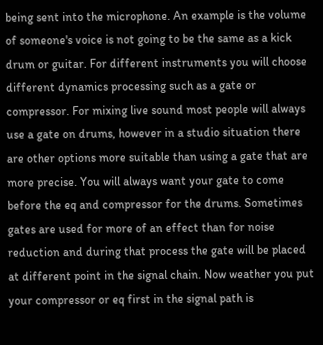being sent into the microphone. An example is the volume of someone's voice is not going to be the same as a kick drum or guitar. For different instruments you will choose different dynamics processing such as a gate or compressor. For mixing live sound most people will always use a gate on drums, however in a studio situation there are other options more suitable than using a gate that are more precise. You will always want your gate to come before the eq and compressor for the drums. Sometimes gates are used for more of an effect than for noise reduction and during that process the gate will be placed at different point in the signal chain. Now weather you put your compressor or eq first in the signal path is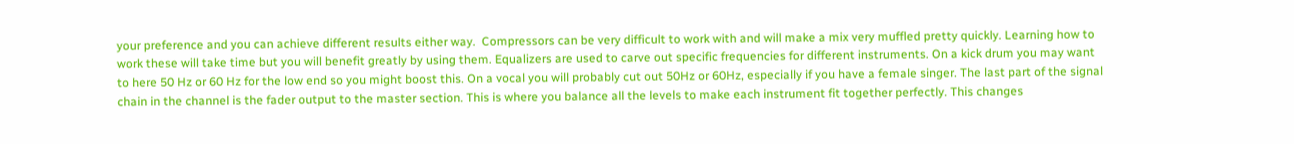your preference and you can achieve different results either way.  Compressors can be very difficult to work with and will make a mix very muffled pretty quickly. Learning how to work these will take time but you will benefit greatly by using them. Equalizers are used to carve out specific frequencies for different instruments. On a kick drum you may want to here 50 Hz or 60 Hz for the low end so you might boost this. On a vocal you will probably cut out 50Hz or 60Hz, especially if you have a female singer. The last part of the signal chain in the channel is the fader output to the master section. This is where you balance all the levels to make each instrument fit together perfectly. This changes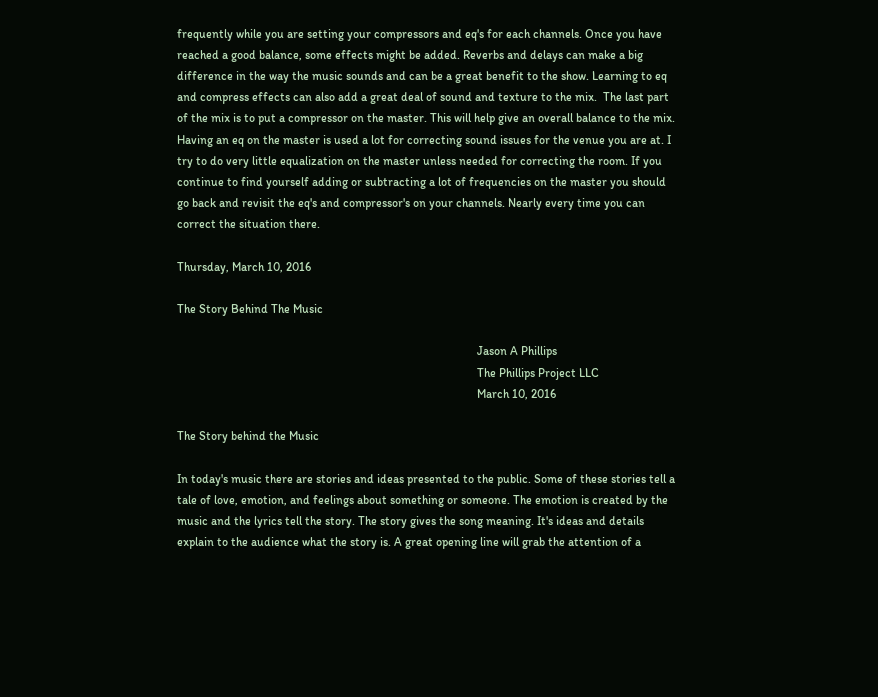frequently while you are setting your compressors and eq's for each channels. Once you have reached a good balance, some effects might be added. Reverbs and delays can make a big difference in the way the music sounds and can be a great benefit to the show. Learning to eq and compress effects can also add a great deal of sound and texture to the mix.  The last part of the mix is to put a compressor on the master. This will help give an overall balance to the mix. Having an eq on the master is used a lot for correcting sound issues for the venue you are at. I try to do very little equalization on the master unless needed for correcting the room. If you continue to find yourself adding or subtracting a lot of frequencies on the master you should go back and revisit the eq's and compressor's on your channels. Nearly every time you can correct the situation there.

Thursday, March 10, 2016

The Story Behind The Music

                                                                                                    Jason A Phillips
                                                                                                    The Phillips Project LLC
                                                                                                    March 10, 2016

The Story behind the Music

In today's music there are stories and ideas presented to the public. Some of these stories tell a tale of love, emotion, and feelings about something or someone. The emotion is created by the music and the lyrics tell the story. The story gives the song meaning. It's ideas and details explain to the audience what the story is. A great opening line will grab the attention of a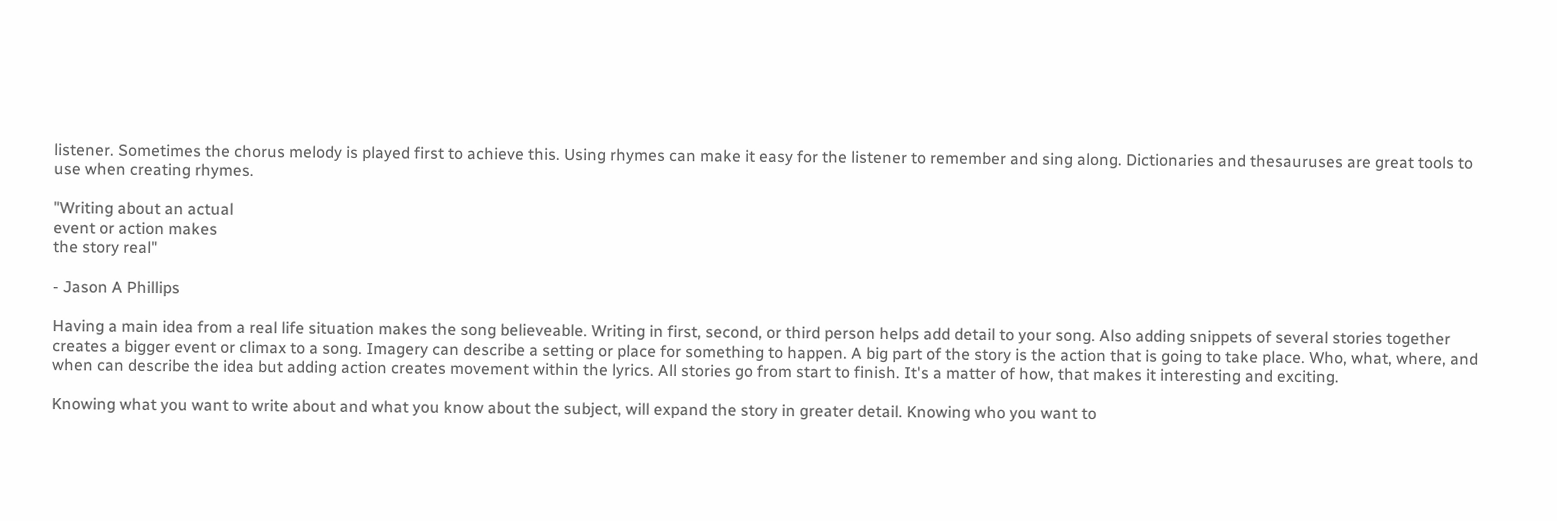listener. Sometimes the chorus melody is played first to achieve this. Using rhymes can make it easy for the listener to remember and sing along. Dictionaries and thesauruses are great tools to use when creating rhymes.

"Writing about an actual
event or action makes
the story real"

- Jason A Phillips

Having a main idea from a real life situation makes the song believeable. Writing in first, second, or third person helps add detail to your song. Also adding snippets of several stories together creates a bigger event or climax to a song. Imagery can describe a setting or place for something to happen. A big part of the story is the action that is going to take place. Who, what, where, and when can describe the idea but adding action creates movement within the lyrics. All stories go from start to finish. It's a matter of how, that makes it interesting and exciting.

Knowing what you want to write about and what you know about the subject, will expand the story in greater detail. Knowing who you want to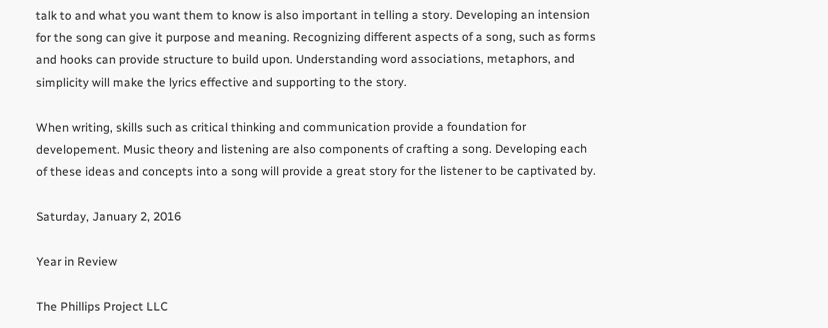talk to and what you want them to know is also important in telling a story. Developing an intension for the song can give it purpose and meaning. Recognizing different aspects of a song, such as forms and hooks can provide structure to build upon. Understanding word associations, metaphors, and simplicity will make the lyrics effective and supporting to the story.

When writing, skills such as critical thinking and communication provide a foundation for developement. Music theory and listening are also components of crafting a song. Developing each of these ideas and concepts into a song will provide a great story for the listener to be captivated by.

Saturday, January 2, 2016

Year in Review

The Phillips Project LLC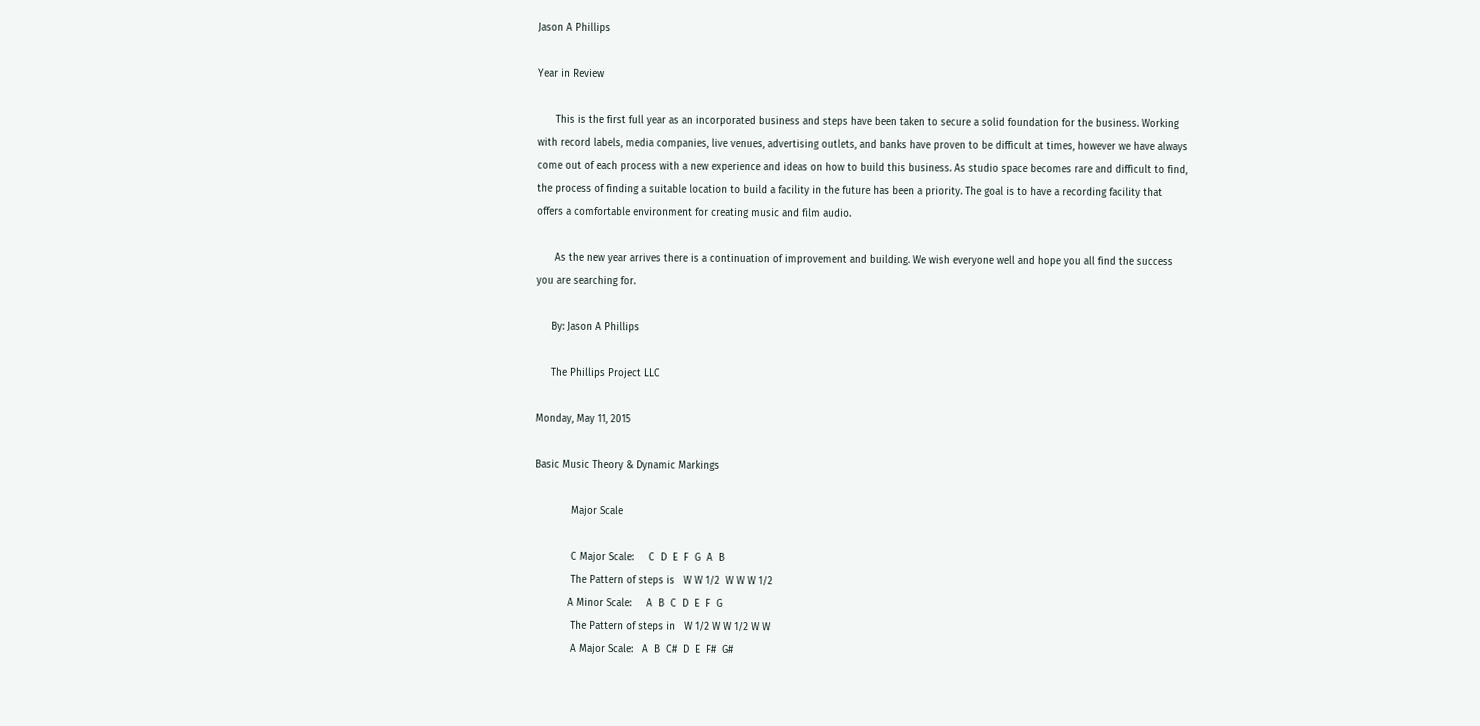Jason A Phillips

Year in Review

      This is the first full year as an incorporated business and steps have been taken to secure a solid foundation for the business. Working with record labels, media companies, live venues, advertising outlets, and banks have proven to be difficult at times, however we have always come out of each process with a new experience and ideas on how to build this business. As studio space becomes rare and difficult to find, the process of finding a suitable location to build a facility in the future has been a priority. The goal is to have a recording facility that offers a comfortable environment for creating music and film audio.

      As the new year arrives there is a continuation of improvement and building. We wish everyone well and hope you all find the success you are searching for.

     By: Jason A Phillips

     The Phillips Project LLC

Monday, May 11, 2015

Basic Music Theory & Dynamic Markings

            Major Scale

            C Major Scale:     C  D  E  F  G  A  B
            The Pattern of steps is   W W 1/2  W W W 1/2
           A Minor Scale:     A  B  C  D  E  F  G
            The Pattern of steps in   W 1/2 W W 1/2 W W
            A Major Scale:   A  B  C#  D  E  F#  G#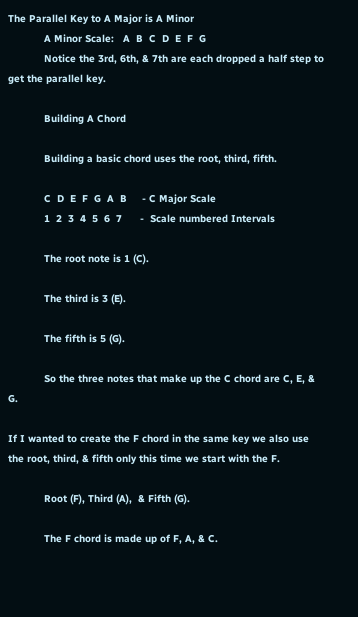The Parallel Key to A Major is A Minor
            A Minor Scale:   A  B  C  D  E  F  G
            Notice the 3rd, 6th, & 7th are each dropped a half step to get the parallel key.

            Building A Chord

            Building a basic chord uses the root, third, fifth.

            C  D  E  F  G  A  B     - C Major Scale
            1  2  3  4  5  6  7      -  Scale numbered Intervals

            The root note is 1 (C).

            The third is 3 (E).

            The fifth is 5 (G).

            So the three notes that make up the C chord are C, E, & G.

If I wanted to create the F chord in the same key we also use the root, third, & fifth only this time we start with the F.

            Root (F), Third (A),  & Fifth (G).

            The F chord is made up of F, A, & C.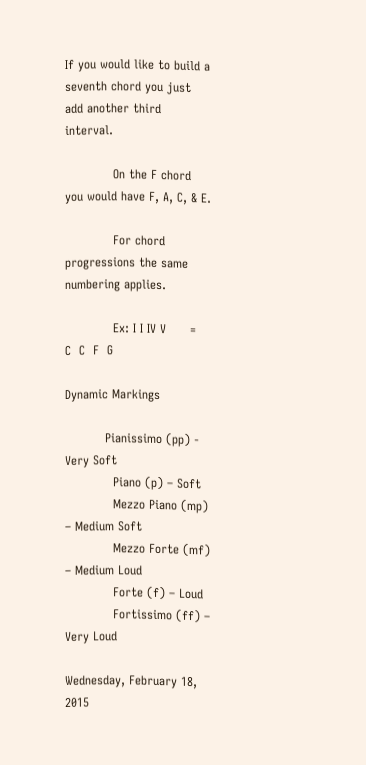If you would like to build a seventh chord you just add another third interval.

            On the F chord you would have F, A, C, & E.

            For chord progressions the same numbering applies.

            Ex: I I IV V      =          C  C  F  G

Dynamic Markings

          Pianissimo (pp) - Very Soft
            Piano (p) – Soft
            Mezzo Piano (mp) – Medium Soft
            Mezzo Forte (mf) – Medium Loud
            Forte (f) – Loud
            Fortissimo (ff) – Very Loud

Wednesday, February 18, 2015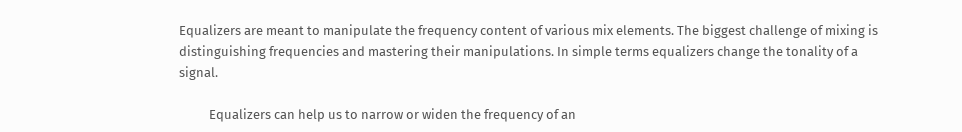Equalizers are meant to manipulate the frequency content of various mix elements. The biggest challenge of mixing is distinguishing frequencies and mastering their manipulations. In simple terms equalizers change the tonality of a signal.

          Equalizers can help us to narrow or widen the frequency of an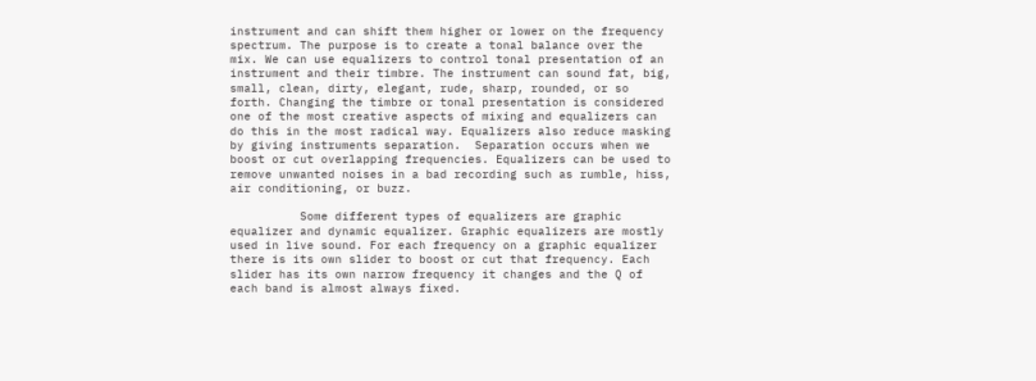instrument and can shift them higher or lower on the frequency spectrum. The purpose is to create a tonal balance over the mix. We can use equalizers to control tonal presentation of an instrument and their timbre. The instrument can sound fat, big, small, clean, dirty, elegant, rude, sharp, rounded, or so forth. Changing the timbre or tonal presentation is considered one of the most creative aspects of mixing and equalizers can do this in the most radical way. Equalizers also reduce masking by giving instruments separation.  Separation occurs when we boost or cut overlapping frequencies. Equalizers can be used to remove unwanted noises in a bad recording such as rumble, hiss, air conditioning, or buzz.

          Some different types of equalizers are graphic equalizer and dynamic equalizer. Graphic equalizers are mostly used in live sound. For each frequency on a graphic equalizer there is its own slider to boost or cut that frequency. Each slider has its own narrow frequency it changes and the Q of each band is almost always fixed.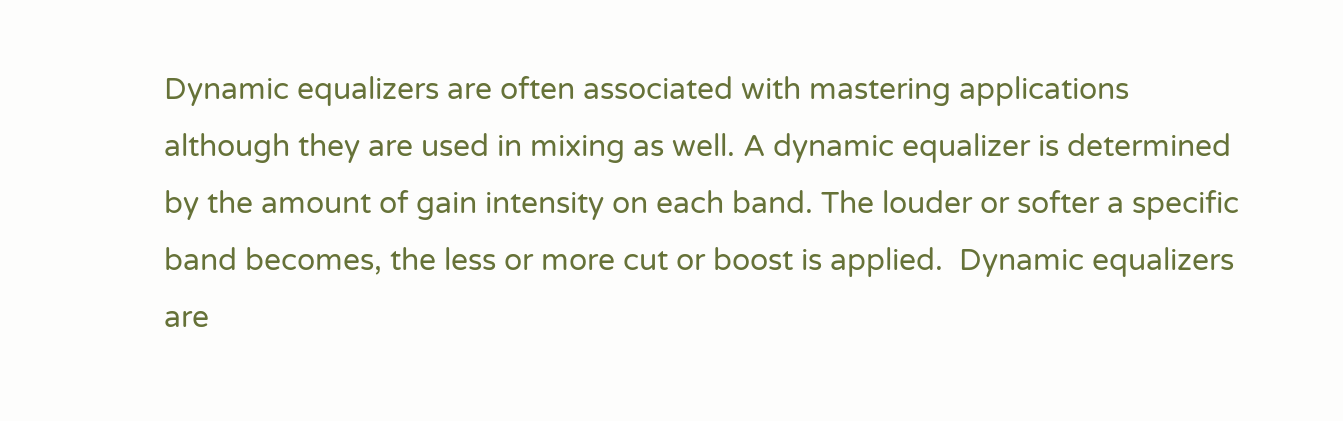Dynamic equalizers are often associated with mastering applications although they are used in mixing as well. A dynamic equalizer is determined by the amount of gain intensity on each band. The louder or softer a specific band becomes, the less or more cut or boost is applied.  Dynamic equalizers are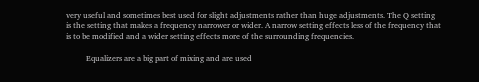very useful and sometimes best used for slight adjustments rather than huge adjustments. The Q setting is the setting that makes a frequency narrower or wider. A narrow setting effects less of the frequency that is to be modified and a wider setting effects more of the surrounding frequencies.

          Equalizers are a big part of mixing and are used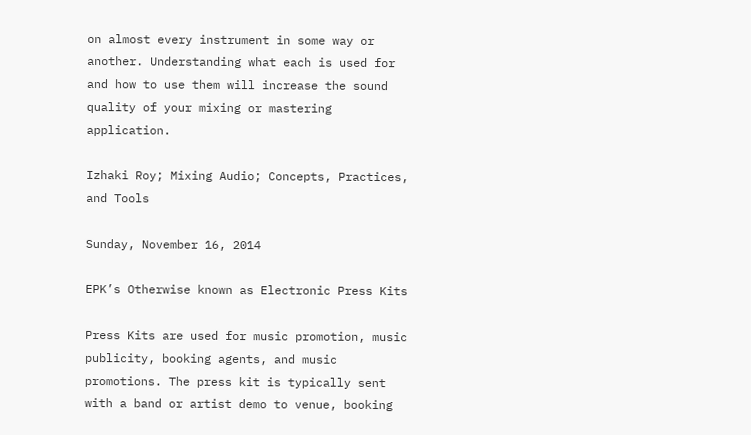on almost every instrument in some way or another. Understanding what each is used for and how to use them will increase the sound quality of your mixing or mastering application.

Izhaki Roy; Mixing Audio; Concepts, Practices, and Tools

Sunday, November 16, 2014

EPK’s Otherwise known as Electronic Press Kits

Press Kits are used for music promotion, music publicity, booking agents, and music promotions. The press kit is typically sent with a band or artist demo to venue, booking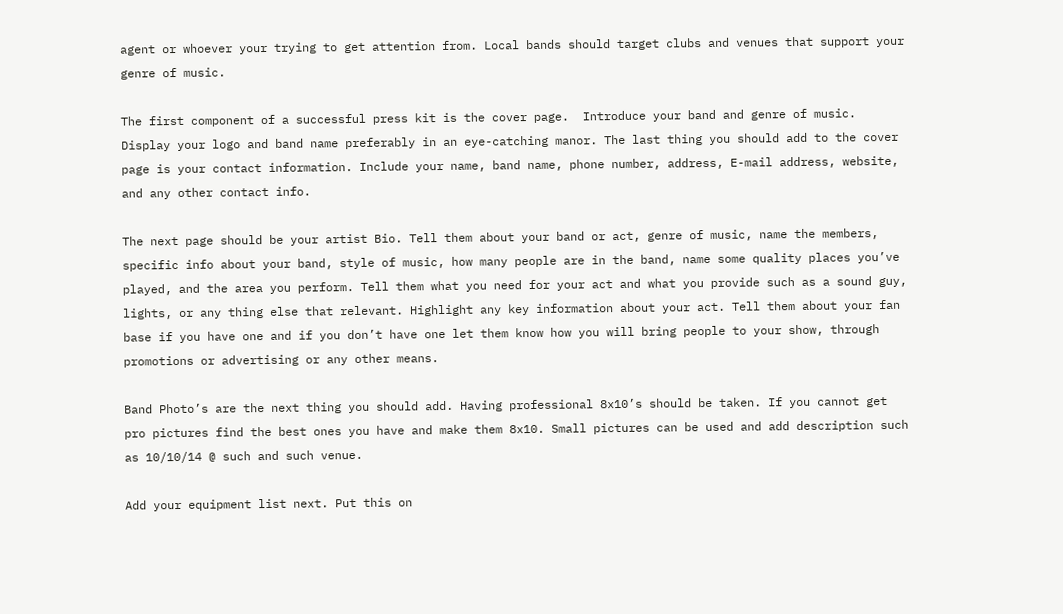agent or whoever your trying to get attention from. Local bands should target clubs and venues that support your genre of music.

The first component of a successful press kit is the cover page.  Introduce your band and genre of music. Display your logo and band name preferably in an eye-catching manor. The last thing you should add to the cover page is your contact information. Include your name, band name, phone number, address, E-mail address, website, and any other contact info.

The next page should be your artist Bio. Tell them about your band or act, genre of music, name the members, specific info about your band, style of music, how many people are in the band, name some quality places you’ve played, and the area you perform. Tell them what you need for your act and what you provide such as a sound guy, lights, or any thing else that relevant. Highlight any key information about your act. Tell them about your fan base if you have one and if you don’t have one let them know how you will bring people to your show, through promotions or advertising or any other means.

Band Photo’s are the next thing you should add. Having professional 8x10’s should be taken. If you cannot get pro pictures find the best ones you have and make them 8x10. Small pictures can be used and add description such as 10/10/14 @ such and such venue.

Add your equipment list next. Put this on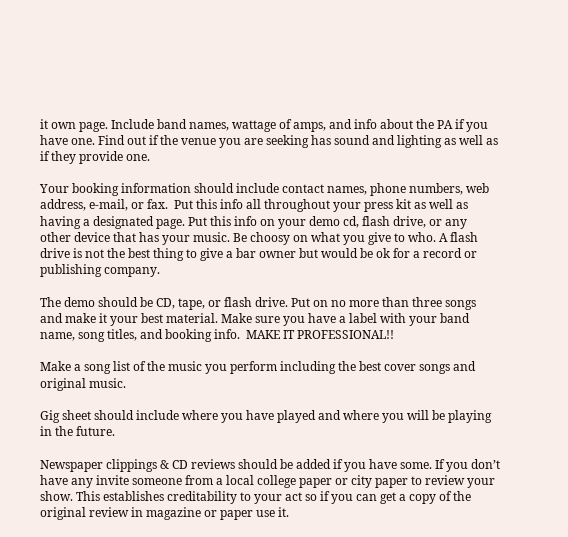it own page. Include band names, wattage of amps, and info about the PA if you have one. Find out if the venue you are seeking has sound and lighting as well as if they provide one.

Your booking information should include contact names, phone numbers, web address, e-mail, or fax.  Put this info all throughout your press kit as well as having a designated page. Put this info on your demo cd, flash drive, or any other device that has your music. Be choosy on what you give to who. A flash drive is not the best thing to give a bar owner but would be ok for a record or publishing company.

The demo should be CD, tape, or flash drive. Put on no more than three songs and make it your best material. Make sure you have a label with your band name, song titles, and booking info.  MAKE IT PROFESSIONAL!!

Make a song list of the music you perform including the best cover songs and original music.

Gig sheet should include where you have played and where you will be playing in the future.

Newspaper clippings & CD reviews should be added if you have some. If you don’t have any invite someone from a local college paper or city paper to review your show. This establishes creditability to your act so if you can get a copy of the original review in magazine or paper use it.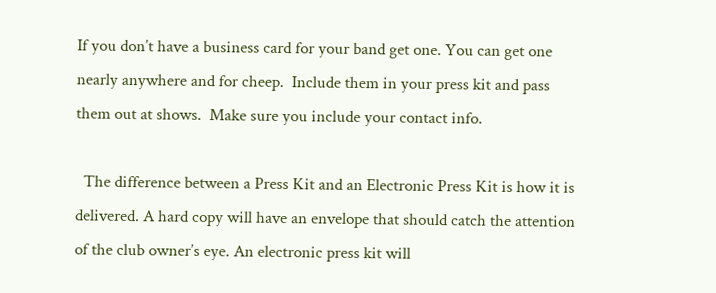If you don’t have a business card for your band get one. You can get one nearly anywhere and for cheep.  Include them in your press kit and pass them out at shows.  Make sure you include your contact info.

  The difference between a Press Kit and an Electronic Press Kit is how it is delivered. A hard copy will have an envelope that should catch the attention of the club owner’s eye. An electronic press kit will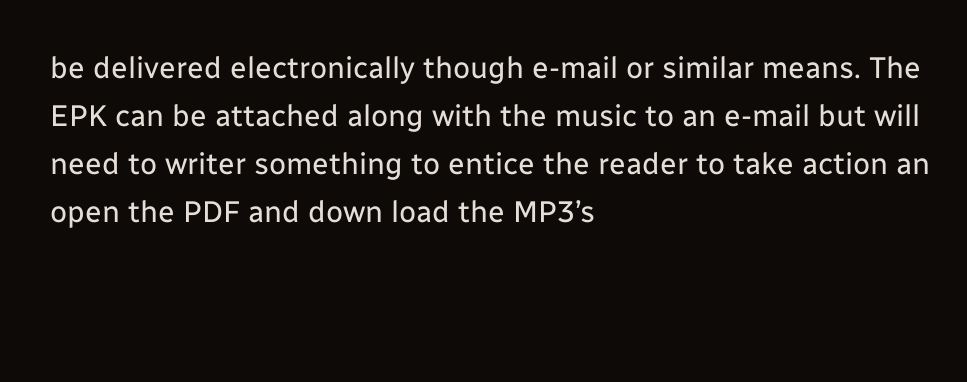be delivered electronically though e-mail or similar means. The EPK can be attached along with the music to an e-mail but will need to writer something to entice the reader to take action an open the PDF and down load the MP3’s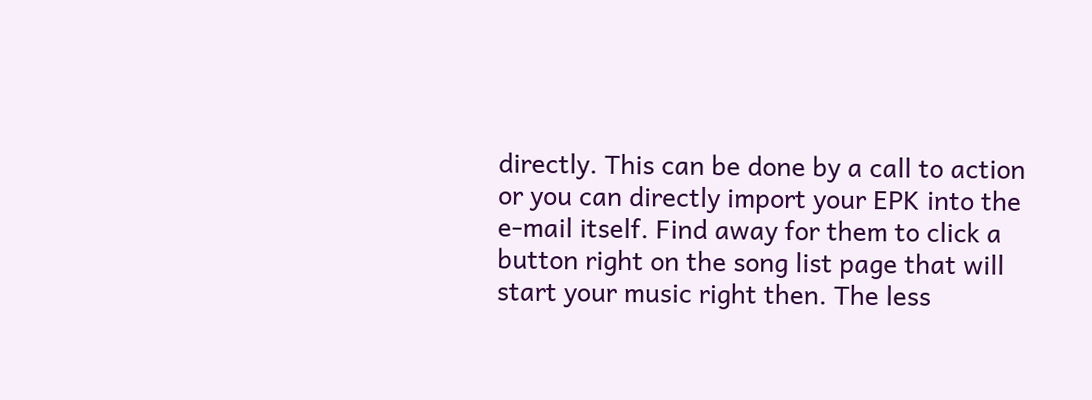directly. This can be done by a call to action or you can directly import your EPK into the e-mail itself. Find away for them to click a button right on the song list page that will start your music right then. The less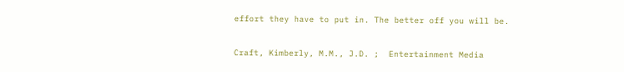effort they have to put in. The better off you will be.

Craft, Kimberly, M.M., J.D. ;  Entertainment Media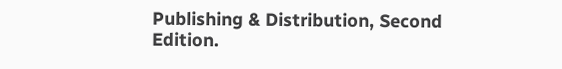Publishing & Distribution, Second Edition.